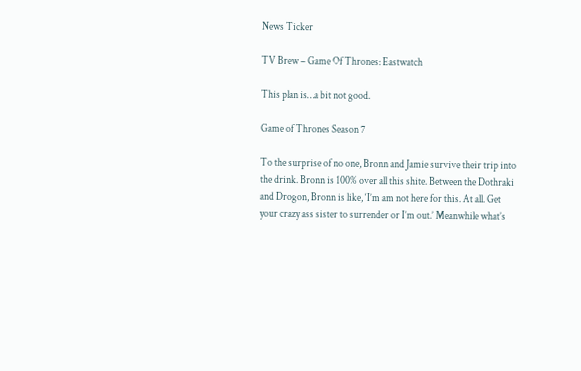News Ticker

TV Brew – Game Of Thrones: Eastwatch

This plan is…a bit not good.

Game of Thrones Season 7

To the surprise of no one, Bronn and Jamie survive their trip into the drink. Bronn is 100% over all this shite. Between the Dothraki and Drogon, Bronn is like, ‘I’m am not here for this. At all. Get your crazy ass sister to surrender or I’m out.’ Meanwhile what’s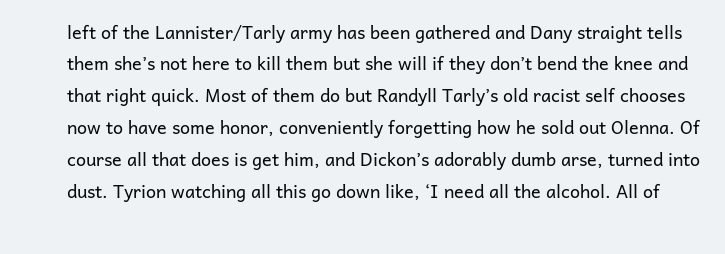left of the Lannister/Tarly army has been gathered and Dany straight tells them she’s not here to kill them but she will if they don’t bend the knee and that right quick. Most of them do but Randyll Tarly’s old racist self chooses now to have some honor, conveniently forgetting how he sold out Olenna. Of course all that does is get him, and Dickon’s adorably dumb arse, turned into dust. Tyrion watching all this go down like, ‘I need all the alcohol. All of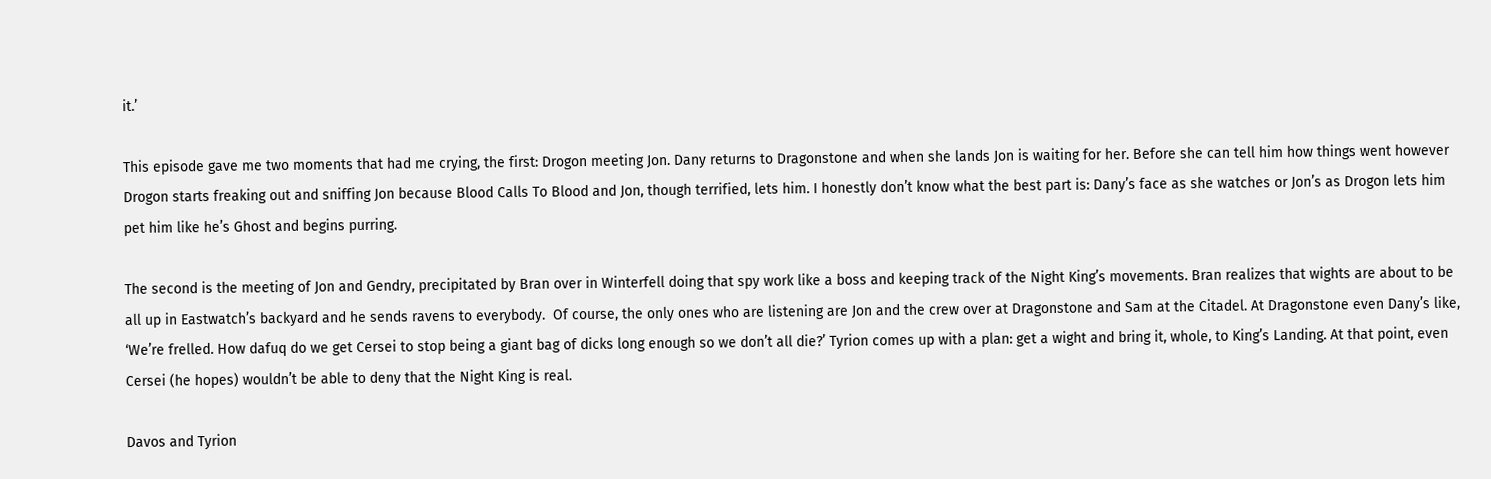it.’

This episode gave me two moments that had me crying, the first: Drogon meeting Jon. Dany returns to Dragonstone and when she lands Jon is waiting for her. Before she can tell him how things went however Drogon starts freaking out and sniffing Jon because Blood Calls To Blood and Jon, though terrified, lets him. I honestly don’t know what the best part is: Dany’s face as she watches or Jon’s as Drogon lets him pet him like he’s Ghost and begins purring.

The second is the meeting of Jon and Gendry, precipitated by Bran over in Winterfell doing that spy work like a boss and keeping track of the Night King’s movements. Bran realizes that wights are about to be all up in Eastwatch’s backyard and he sends ravens to everybody.  Of course, the only ones who are listening are Jon and the crew over at Dragonstone and Sam at the Citadel. At Dragonstone even Dany’s like, ‘We’re frelled. How dafuq do we get Cersei to stop being a giant bag of dicks long enough so we don’t all die?’ Tyrion comes up with a plan: get a wight and bring it, whole, to King’s Landing. At that point, even Cersei (he hopes) wouldn’t be able to deny that the Night King is real.

Davos and Tyrion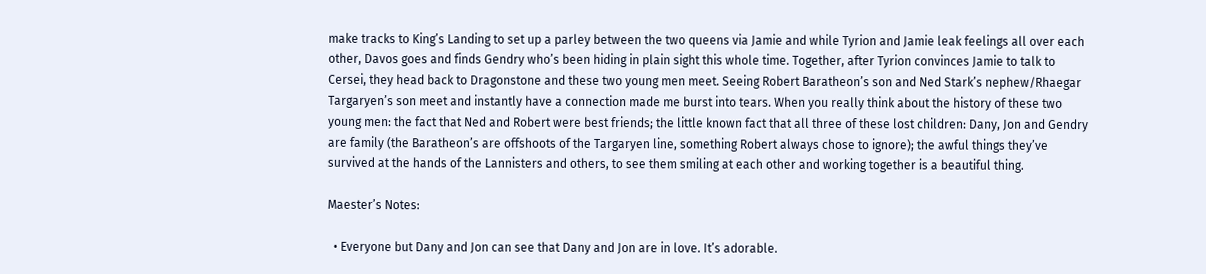make tracks to King’s Landing to set up a parley between the two queens via Jamie and while Tyrion and Jamie leak feelings all over each other, Davos goes and finds Gendry who’s been hiding in plain sight this whole time. Together, after Tyrion convinces Jamie to talk to Cersei, they head back to Dragonstone and these two young men meet. Seeing Robert Baratheon’s son and Ned Stark’s nephew/Rhaegar Targaryen’s son meet and instantly have a connection made me burst into tears. When you really think about the history of these two young men: the fact that Ned and Robert were best friends; the little known fact that all three of these lost children: Dany, Jon and Gendry are family (the Baratheon’s are offshoots of the Targaryen line, something Robert always chose to ignore); the awful things they’ve survived at the hands of the Lannisters and others, to see them smiling at each other and working together is a beautiful thing.

Maester’s Notes:

  • Everyone but Dany and Jon can see that Dany and Jon are in love. It’s adorable.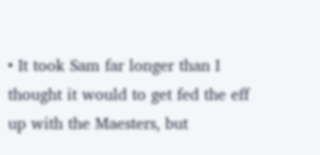• It took Sam far longer than I thought it would to get fed the eff up with the Maesters, but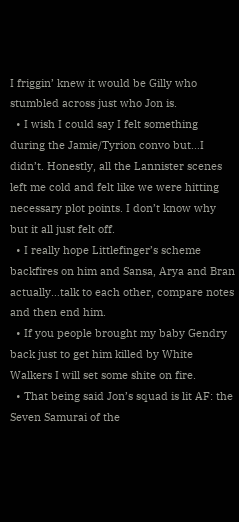I friggin’ knew it would be Gilly who stumbled across just who Jon is.
  • I wish I could say I felt something during the Jamie/Tyrion convo but…I didn’t. Honestly, all the Lannister scenes left me cold and felt like we were hitting necessary plot points. I don’t know why but it all just felt off.
  • I really hope Littlefinger’s scheme backfires on him and Sansa, Arya and Bran actually…talk to each other, compare notes and then end him.
  • If you people brought my baby Gendry back just to get him killed by White Walkers I will set some shite on fire.
  • That being said Jon’s squad is lit AF: the Seven Samurai of the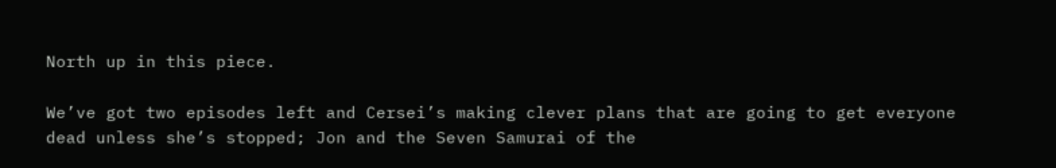North up in this piece.

We’ve got two episodes left and Cersei’s making clever plans that are going to get everyone dead unless she’s stopped; Jon and the Seven Samurai of the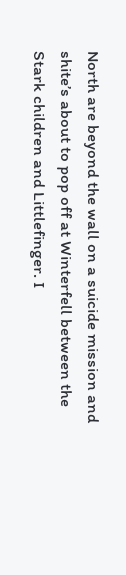North are beyond the wall on a suicide mission and shite’s about to pop off at Winterfell between the Stark children and Littlefinger. I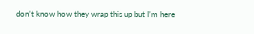don’t know how they wrap this up but I’m here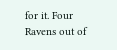for it. Four Ravens out of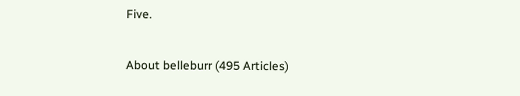Five.

About belleburr (495 Articles)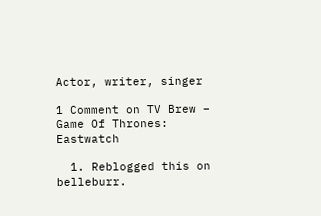Actor, writer, singer

1 Comment on TV Brew – Game Of Thrones: Eastwatch

  1. Reblogged this on belleburr.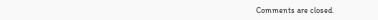Comments are closed.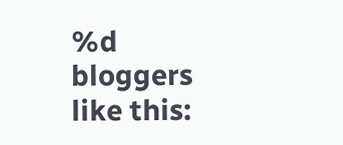%d bloggers like this: